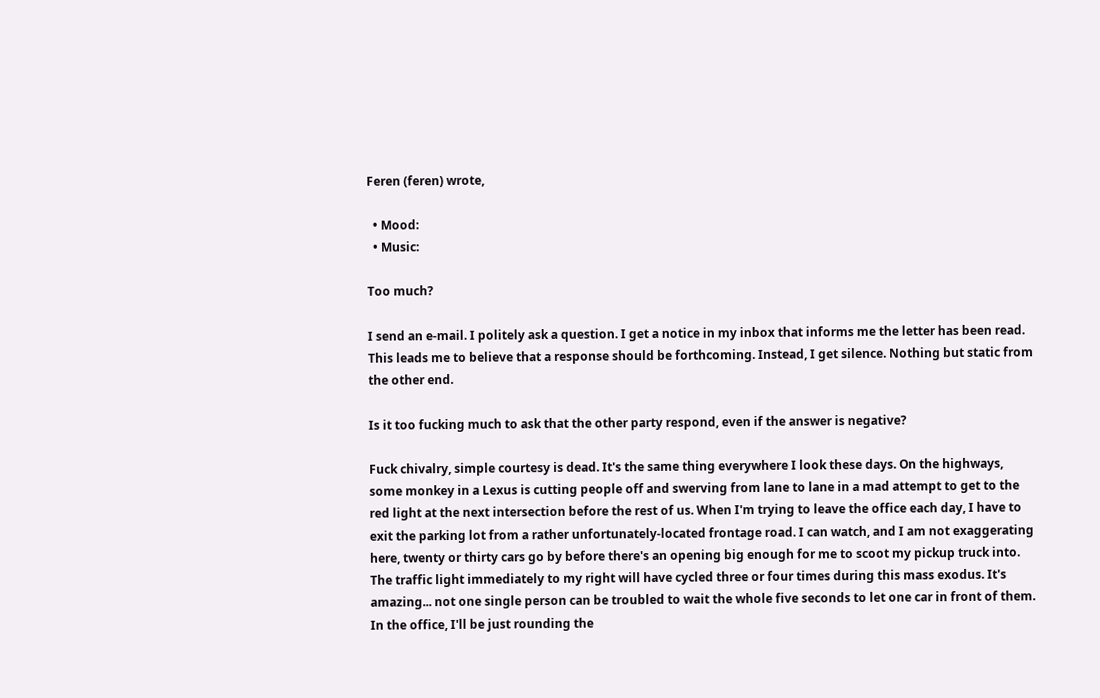Feren (feren) wrote,

  • Mood:
  • Music:

Too much?

I send an e-mail. I politely ask a question. I get a notice in my inbox that informs me the letter has been read. This leads me to believe that a response should be forthcoming. Instead, I get silence. Nothing but static from the other end.

Is it too fucking much to ask that the other party respond, even if the answer is negative?

Fuck chivalry, simple courtesy is dead. It's the same thing everywhere I look these days. On the highways, some monkey in a Lexus is cutting people off and swerving from lane to lane in a mad attempt to get to the red light at the next intersection before the rest of us. When I'm trying to leave the office each day, I have to exit the parking lot from a rather unfortunately-located frontage road. I can watch, and I am not exaggerating here, twenty or thirty cars go by before there's an opening big enough for me to scoot my pickup truck into. The traffic light immediately to my right will have cycled three or four times during this mass exodus. It's amazing... not one single person can be troubled to wait the whole five seconds to let one car in front of them. In the office, I'll be just rounding the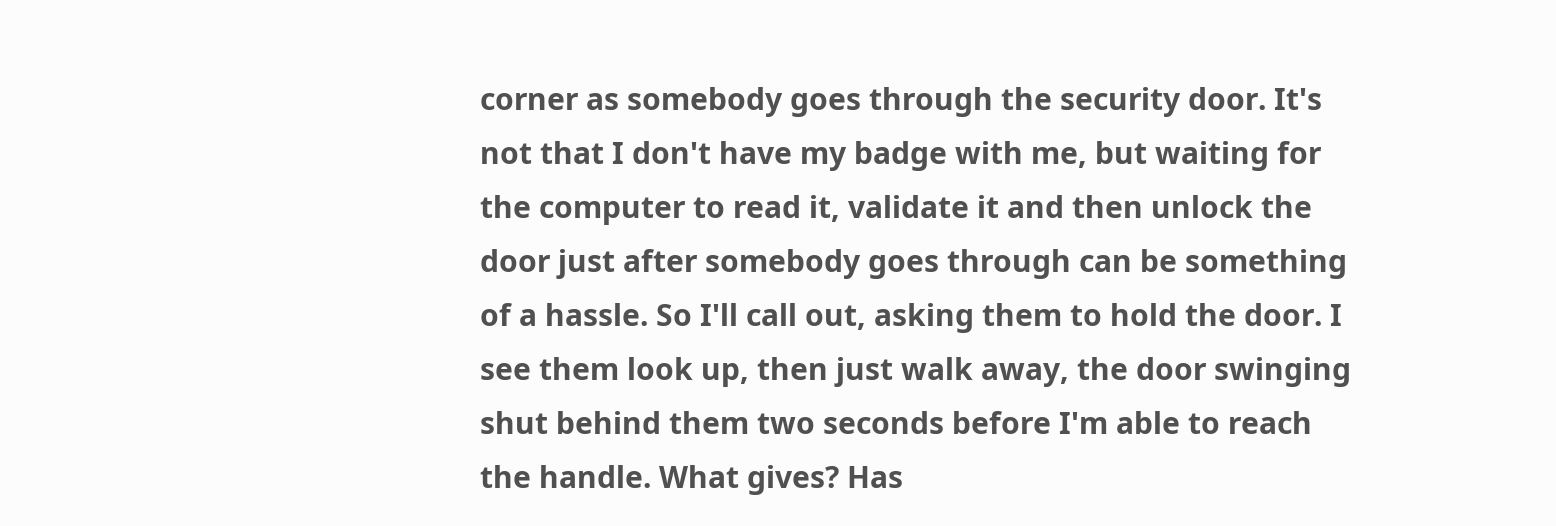corner as somebody goes through the security door. It's not that I don't have my badge with me, but waiting for the computer to read it, validate it and then unlock the door just after somebody goes through can be something of a hassle. So I'll call out, asking them to hold the door. I see them look up, then just walk away, the door swinging shut behind them two seconds before I'm able to reach the handle. What gives? Has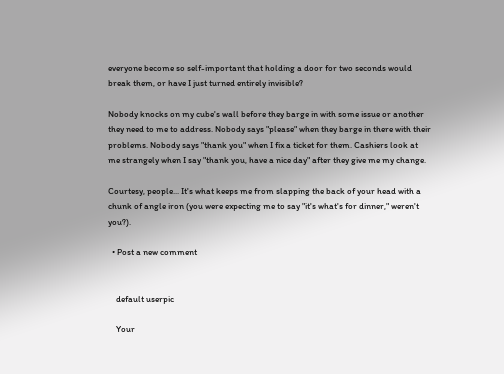everyone become so self-important that holding a door for two seconds would break them, or have I just turned entirely invisible?

Nobody knocks on my cube's wall before they barge in with some issue or another they need to me to address. Nobody says "please" when they barge in there with their problems. Nobody says "thank you" when I fix a ticket for them. Cashiers look at me strangely when I say "thank you, have a nice day" after they give me my change.

Courtesy, people... It's what keeps me from slapping the back of your head with a chunk of angle iron (you were expecting me to say "it's what's for dinner," weren't you?).

  • Post a new comment


    default userpic

    Your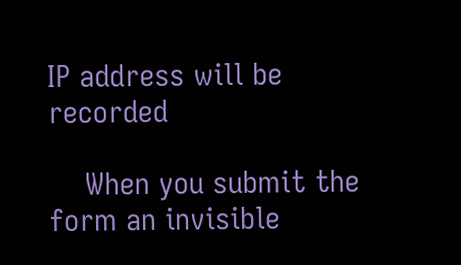IP address will be recorded

    When you submit the form an invisible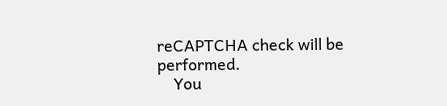reCAPTCHA check will be performed.
    You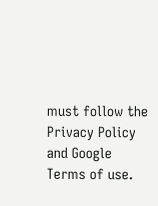must follow the Privacy Policy and Google Terms of use.